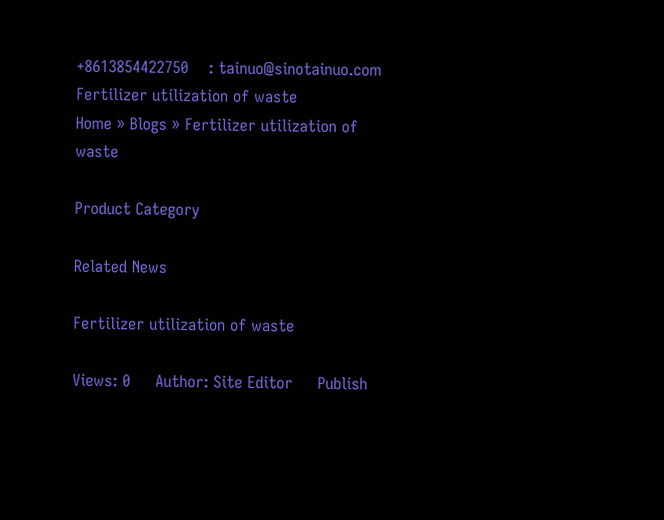+8613854422750    : tainuo@sinotainuo.com
Fertilizer utilization of waste
Home » Blogs » Fertilizer utilization of waste

Product Category

Related News

Fertilizer utilization of waste

Views: 0     Author: Site Editor     Publish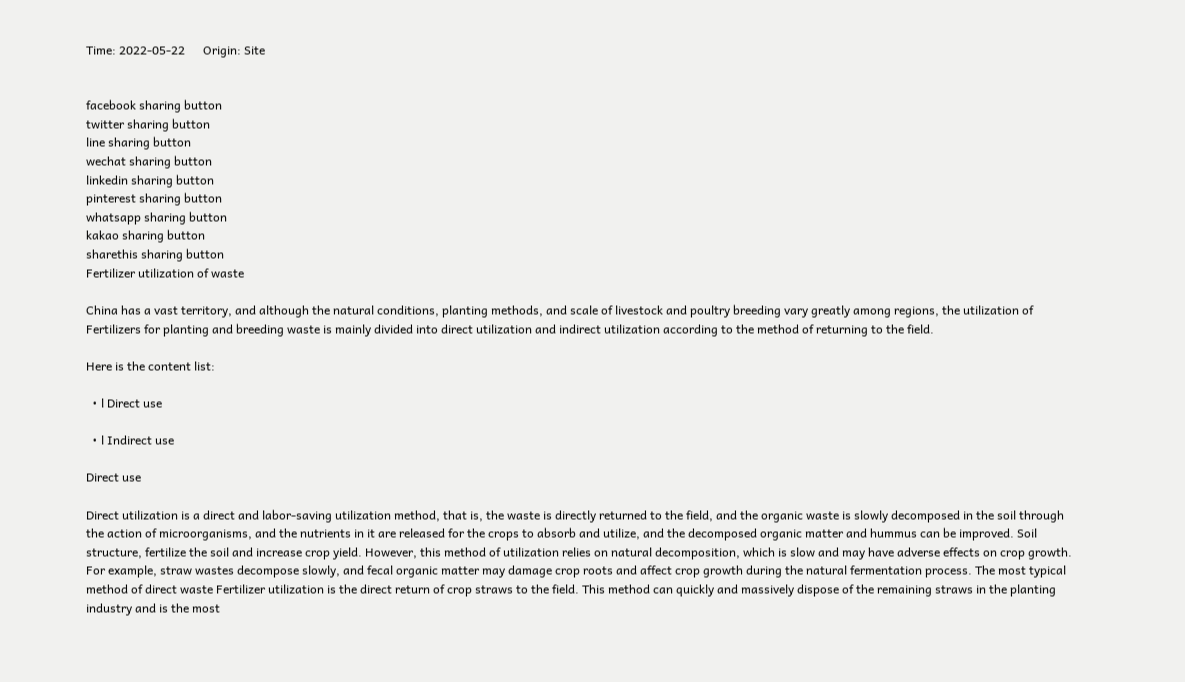Time: 2022-05-22      Origin: Site


facebook sharing button
twitter sharing button
line sharing button
wechat sharing button
linkedin sharing button
pinterest sharing button
whatsapp sharing button
kakao sharing button
sharethis sharing button
Fertilizer utilization of waste

China has a vast territory, and although the natural conditions, planting methods, and scale of livestock and poultry breeding vary greatly among regions, the utilization of Fertilizers for planting and breeding waste is mainly divided into direct utilization and indirect utilization according to the method of returning to the field.

Here is the content list:

  • l Direct use

  • l Indirect use

Direct use

Direct utilization is a direct and labor-saving utilization method, that is, the waste is directly returned to the field, and the organic waste is slowly decomposed in the soil through the action of microorganisms, and the nutrients in it are released for the crops to absorb and utilize, and the decomposed organic matter and hummus can be improved. Soil structure, fertilize the soil and increase crop yield. However, this method of utilization relies on natural decomposition, which is slow and may have adverse effects on crop growth. For example, straw wastes decompose slowly, and fecal organic matter may damage crop roots and affect crop growth during the natural fermentation process. The most typical method of direct waste Fertilizer utilization is the direct return of crop straws to the field. This method can quickly and massively dispose of the remaining straws in the planting industry and is the most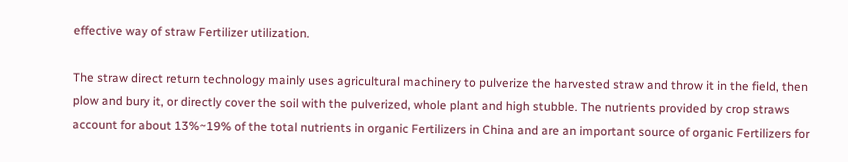effective way of straw Fertilizer utilization.

The straw direct return technology mainly uses agricultural machinery to pulverize the harvested straw and throw it in the field, then plow and bury it, or directly cover the soil with the pulverized, whole plant and high stubble. The nutrients provided by crop straws account for about 13%~19% of the total nutrients in organic Fertilizers in China and are an important source of organic Fertilizers for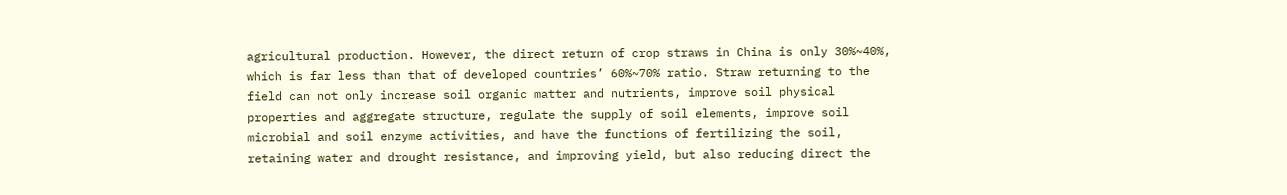agricultural production. However, the direct return of crop straws in China is only 30%~40%, which is far less than that of developed countries’ 60%~70% ratio. Straw returning to the field can not only increase soil organic matter and nutrients, improve soil physical properties and aggregate structure, regulate the supply of soil elements, improve soil microbial and soil enzyme activities, and have the functions of fertilizing the soil, retaining water and drought resistance, and improving yield, but also reducing direct the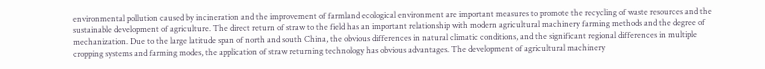environmental pollution caused by incineration and the improvement of farmland ecological environment are important measures to promote the recycling of waste resources and the sustainable development of agriculture. The direct return of straw to the field has an important relationship with modern agricultural machinery farming methods and the degree of mechanization. Due to the large latitude span of north and south China, the obvious differences in natural climatic conditions, and the significant regional differences in multiple cropping systems and farming modes, the application of straw returning technology has obvious advantages. The development of agricultural machinery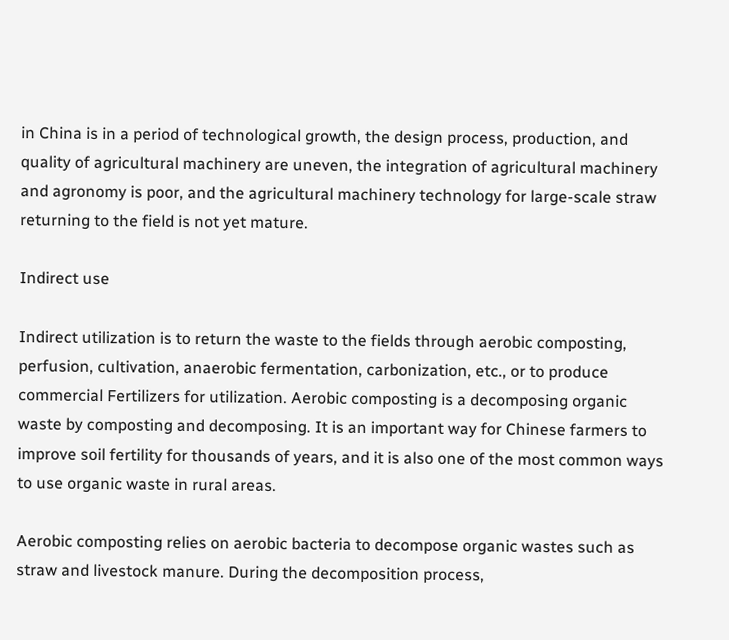in China is in a period of technological growth, the design process, production, and quality of agricultural machinery are uneven, the integration of agricultural machinery and agronomy is poor, and the agricultural machinery technology for large-scale straw returning to the field is not yet mature.

Indirect use

Indirect utilization is to return the waste to the fields through aerobic composting, perfusion, cultivation, anaerobic fermentation, carbonization, etc., or to produce commercial Fertilizers for utilization. Aerobic composting is a decomposing organic waste by composting and decomposing. It is an important way for Chinese farmers to improve soil fertility for thousands of years, and it is also one of the most common ways to use organic waste in rural areas.

Aerobic composting relies on aerobic bacteria to decompose organic wastes such as straw and livestock manure. During the decomposition process,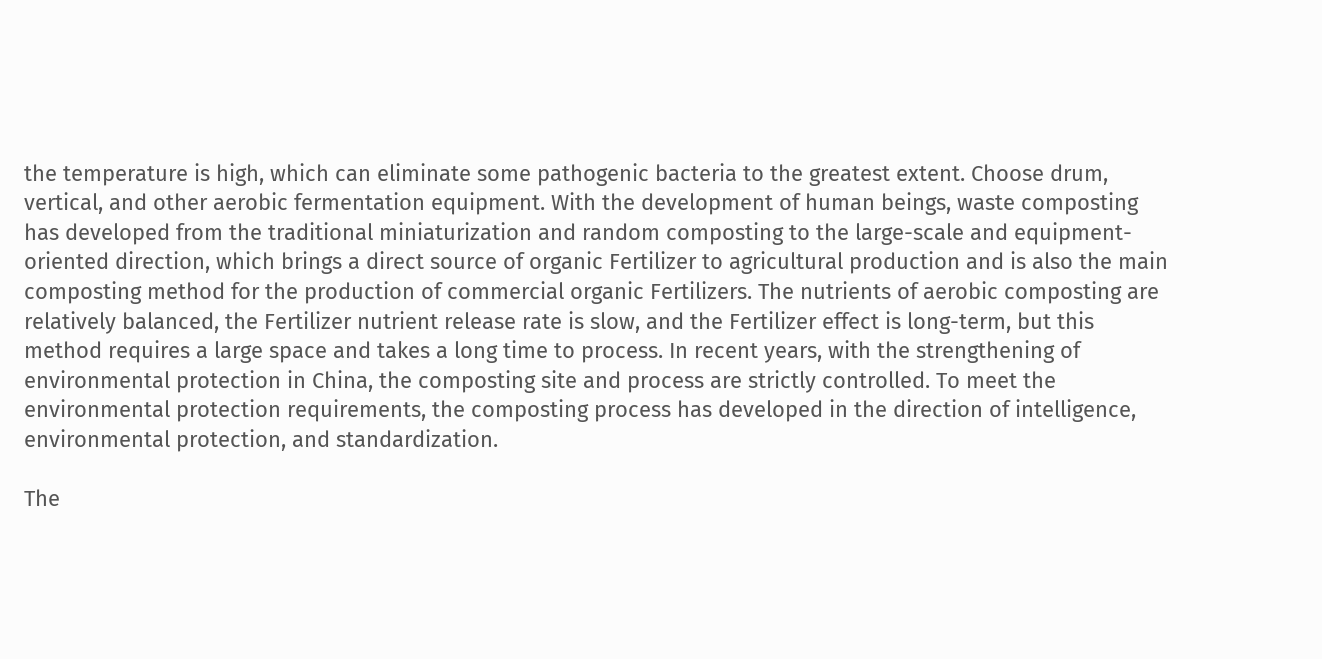the temperature is high, which can eliminate some pathogenic bacteria to the greatest extent. Choose drum, vertical, and other aerobic fermentation equipment. With the development of human beings, waste composting has developed from the traditional miniaturization and random composting to the large-scale and equipment-oriented direction, which brings a direct source of organic Fertilizer to agricultural production and is also the main composting method for the production of commercial organic Fertilizers. The nutrients of aerobic composting are relatively balanced, the Fertilizer nutrient release rate is slow, and the Fertilizer effect is long-term, but this method requires a large space and takes a long time to process. In recent years, with the strengthening of environmental protection in China, the composting site and process are strictly controlled. To meet the environmental protection requirements, the composting process has developed in the direction of intelligence, environmental protection, and standardization.

The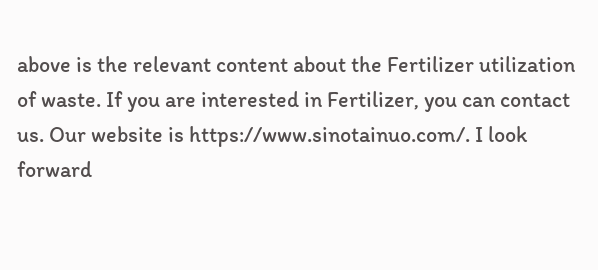above is the relevant content about the Fertilizer utilization of waste. If you are interested in Fertilizer, you can contact us. Our website is https://www.sinotainuo.com/. I look forward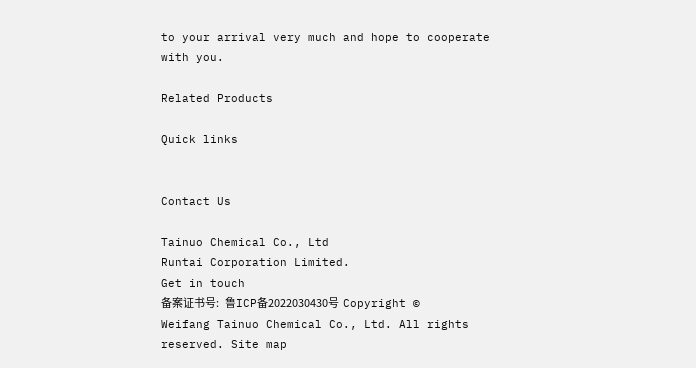to your arrival very much and hope to cooperate with you.

Related Products

Quick links


Contact Us

Tainuo Chemical Co., Ltd
Runtai Corporation Limited.
Get in touch
备案证书号:   鲁ICP备2022030430号  Copyright © Weifang Tainuo Chemical Co., Ltd. All rights reserved. Site map